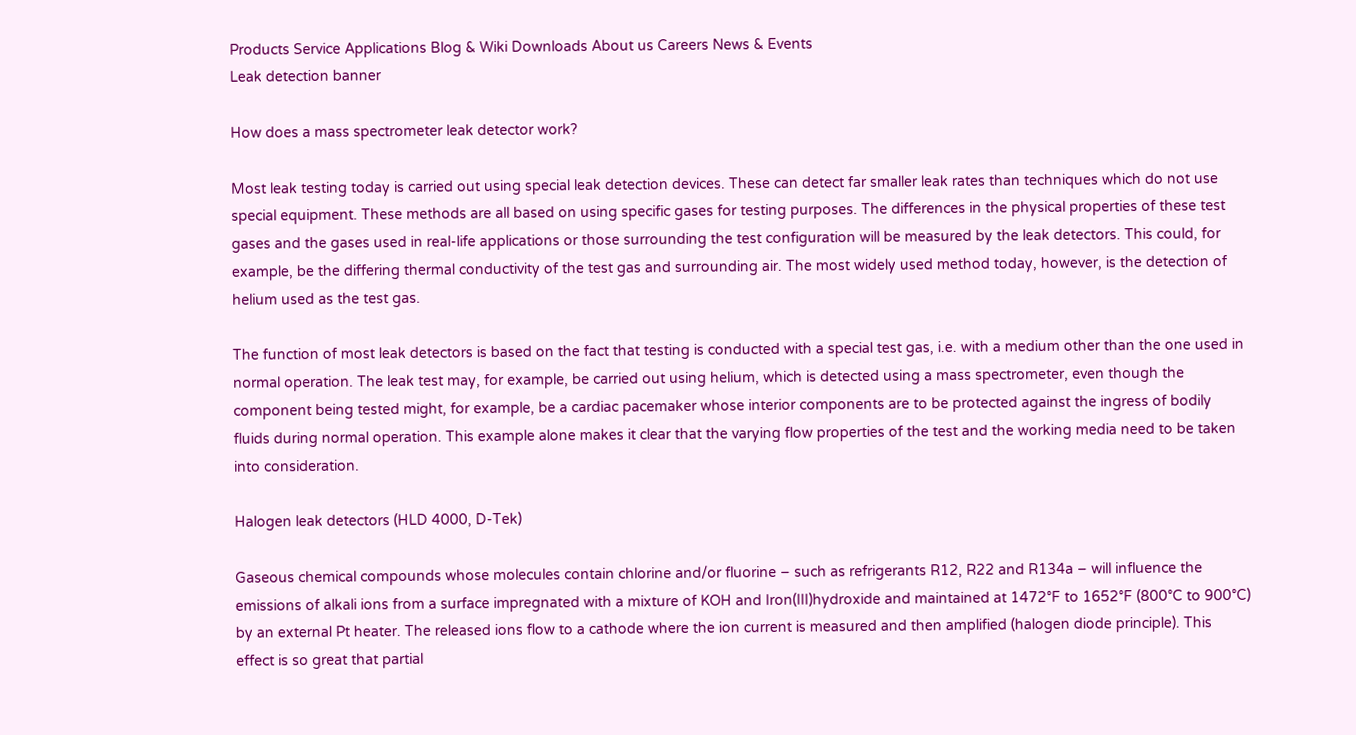Products Service Applications Blog & Wiki Downloads About us Careers News & Events
Leak detection banner

How does a mass spectrometer leak detector work?

Most leak testing today is carried out using special leak detection devices. These can detect far smaller leak rates than techniques which do not use special equipment. These methods are all based on using specific gases for testing purposes. The differences in the physical properties of these test gases and the gases used in real-life applications or those surrounding the test configuration will be measured by the leak detectors. This could, for example, be the differing thermal conductivity of the test gas and surrounding air. The most widely used method today, however, is the detection of helium used as the test gas.

The function of most leak detectors is based on the fact that testing is conducted with a special test gas, i.e. with a medium other than the one used in normal operation. The leak test may, for example, be carried out using helium, which is detected using a mass spectrometer, even though the component being tested might, for example, be a cardiac pacemaker whose interior components are to be protected against the ingress of bodily fluids during normal operation. This example alone makes it clear that the varying flow properties of the test and the working media need to be taken into consideration.

Halogen leak detectors (HLD 4000, D-Tek)

Gaseous chemical compounds whose molecules contain chlorine and/or fluorine – such as refrigerants R12, R22 and R134a – will influence the emissions of alkali ions from a surface impregnated with a mixture of KOH and Iron(III)hydroxide and maintained at 1472°F to 1652°F (800°C to 900°C) by an external Pt heater. The released ions flow to a cathode where the ion current is measured and then amplified (halogen diode principle). This effect is so great that partial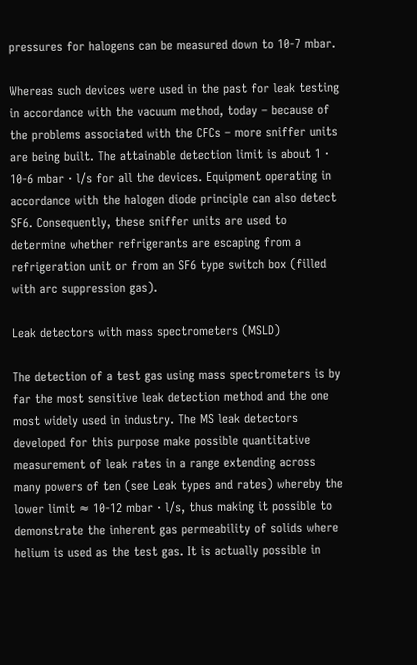pressures for halogens can be measured down to 10-7 mbar.

Whereas such devices were used in the past for leak testing in accordance with the vacuum method, today – because of the problems associated with the CFCs – more sniffer units are being built. The attainable detection limit is about 1 · 10-6 mbar · l/s for all the devices. Equipment operating in accordance with the halogen diode principle can also detect SF6. Consequently, these sniffer units are used to determine whether refrigerants are escaping from a refrigeration unit or from an SF6 type switch box (filled with arc suppression gas).

Leak detectors with mass spectrometers (MSLD)

The detection of a test gas using mass spectrometers is by far the most sensitive leak detection method and the one most widely used in industry. The MS leak detectors developed for this purpose make possible quantitative measurement of leak rates in a range extending across many powers of ten (see Leak types and rates) whereby the lower limit ≈ 10-12 mbar · l/s, thus making it possible to demonstrate the inherent gas permeability of solids where helium is used as the test gas. It is actually possible in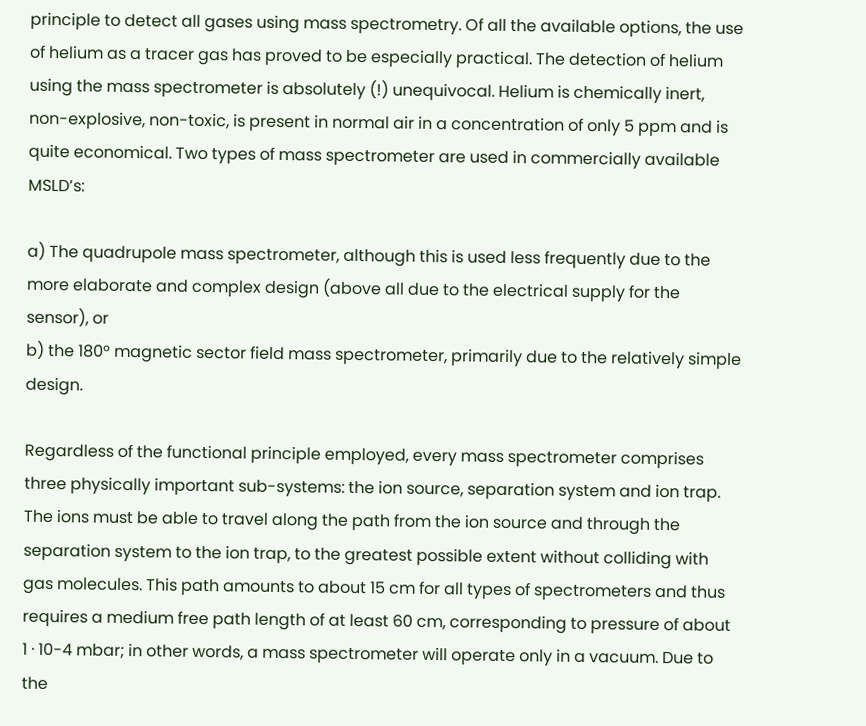principle to detect all gases using mass spectrometry. Of all the available options, the use of helium as a tracer gas has proved to be especially practical. The detection of helium using the mass spectrometer is absolutely (!) unequivocal. Helium is chemically inert, non-explosive, non-toxic, is present in normal air in a concentration of only 5 ppm and is quite economical. Two types of mass spectrometer are used in commercially available MSLD’s:

a) The quadrupole mass spectrometer, although this is used less frequently due to the more elaborate and complex design (above all due to the electrical supply for the sensor), or
b) the 180° magnetic sector field mass spectrometer, primarily due to the relatively simple design.

Regardless of the functional principle employed, every mass spectrometer comprises three physically important sub-systems: the ion source, separation system and ion trap. The ions must be able to travel along the path from the ion source and through the separation system to the ion trap, to the greatest possible extent without colliding with gas molecules. This path amounts to about 15 cm for all types of spectrometers and thus requires a medium free path length of at least 60 cm, corresponding to pressure of about 1 · 10-4 mbar; in other words, a mass spectrometer will operate only in a vacuum. Due to the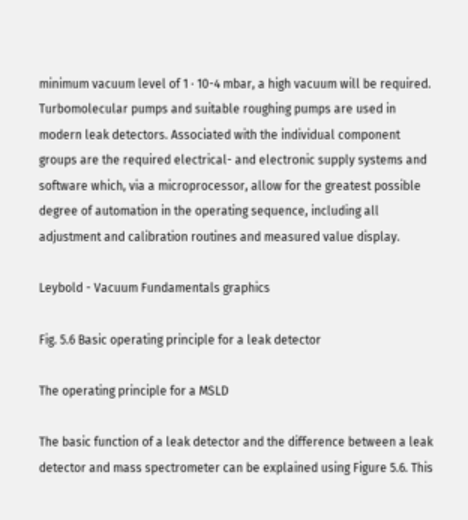minimum vacuum level of 1 · 10-4 mbar, a high vacuum will be required. Turbomolecular pumps and suitable roughing pumps are used in modern leak detectors. Associated with the individual component groups are the required electrical- and electronic supply systems and software which, via a microprocessor, allow for the greatest possible degree of automation in the operating sequence, including all adjustment and calibration routines and measured value display.

Leybold - Vacuum Fundamentals graphics

Fig. 5.6 Basic operating principle for a leak detector

The operating principle for a MSLD

The basic function of a leak detector and the difference between a leak detector and mass spectrometer can be explained using Figure 5.6. This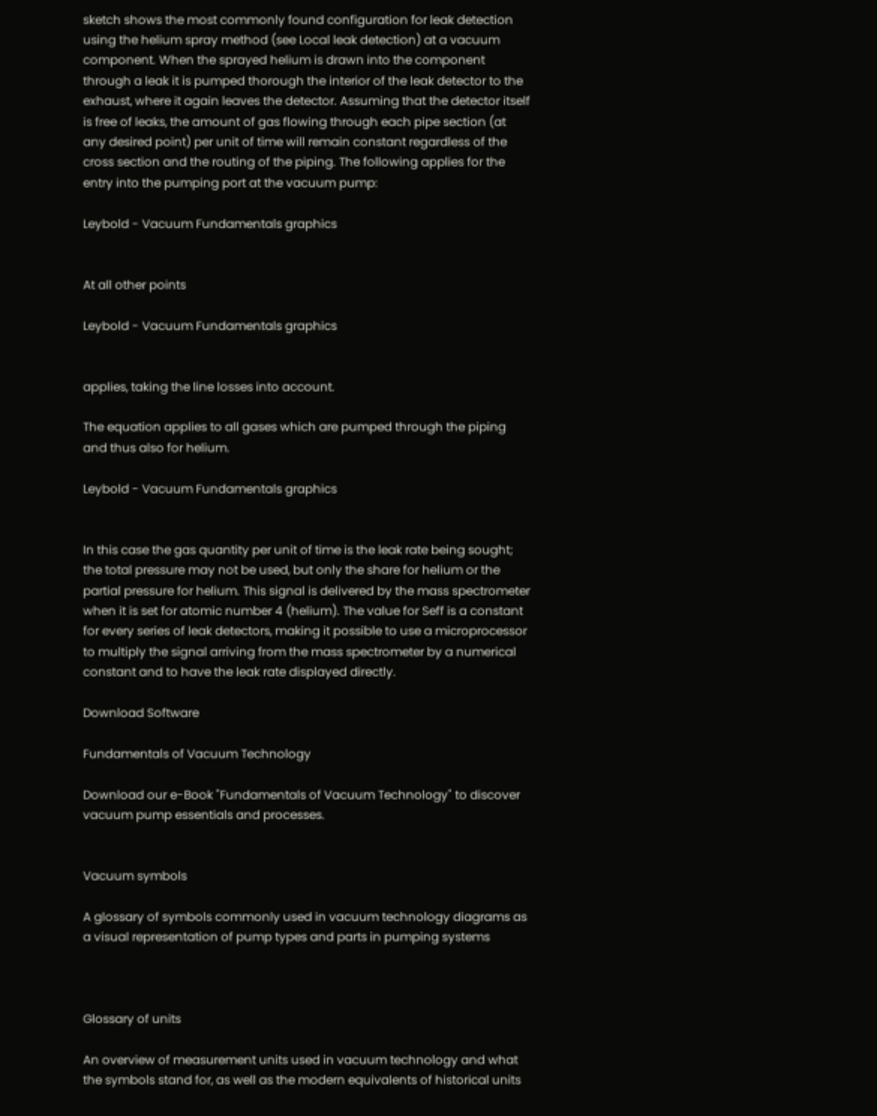sketch shows the most commonly found configuration for leak detection using the helium spray method (see Local leak detection) at a vacuum component. When the sprayed helium is drawn into the component through a leak it is pumped thorough the interior of the leak detector to the exhaust, where it again leaves the detector. Assuming that the detector itself is free of leaks, the amount of gas flowing through each pipe section (at any desired point) per unit of time will remain constant regardless of the cross section and the routing of the piping. The following applies for the entry into the pumping port at the vacuum pump:

Leybold - Vacuum Fundamentals graphics


At all other points

Leybold - Vacuum Fundamentals graphics


applies, taking the line losses into account.

The equation applies to all gases which are pumped through the piping and thus also for helium.

Leybold - Vacuum Fundamentals graphics


In this case the gas quantity per unit of time is the leak rate being sought; the total pressure may not be used, but only the share for helium or the partial pressure for helium. This signal is delivered by the mass spectrometer when it is set for atomic number 4 (helium). The value for Seff is a constant for every series of leak detectors, making it possible to use a microprocessor to multiply the signal arriving from the mass spectrometer by a numerical constant and to have the leak rate displayed directly.

Download Software

Fundamentals of Vacuum Technology

Download our e-Book "Fundamentals of Vacuum Technology" to discover vacuum pump essentials and processes.


Vacuum symbols

A glossary of symbols commonly used in vacuum technology diagrams as a visual representation of pump types and parts in pumping systems



Glossary of units

An overview of measurement units used in vacuum technology and what the symbols stand for, as well as the modern equivalents of historical units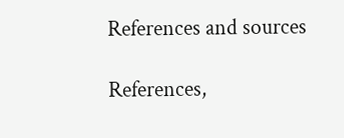References and sources

References,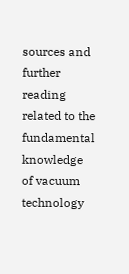sources and further reading related to the fundamental knowledge of vacuum technology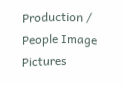Production / People Image Pictures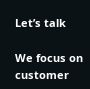Let’s talk

We focus on customer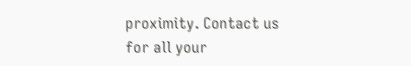proximity. Contact us for all your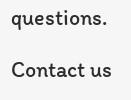questions.

Contact us